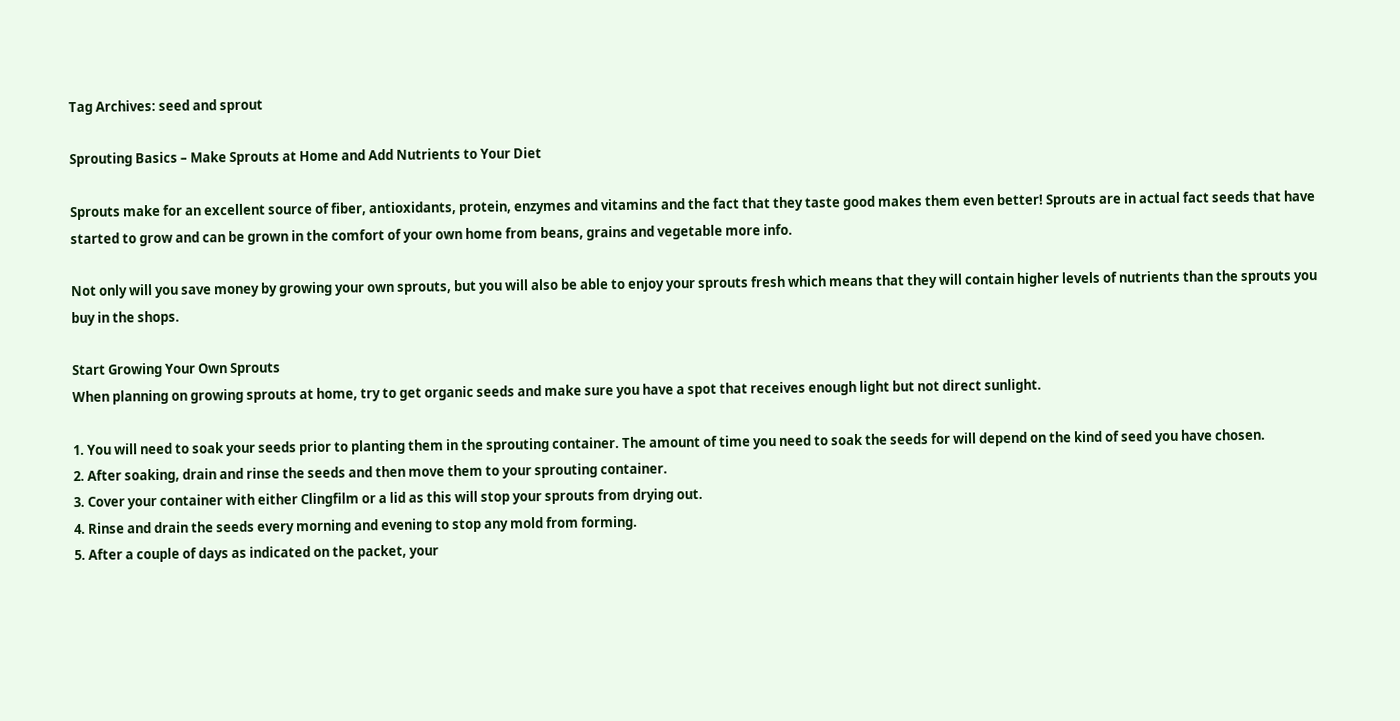Tag Archives: seed and sprout

Sprouting Basics – Make Sprouts at Home and Add Nutrients to Your Diet

Sprouts make for an excellent source of fiber, antioxidants, protein, enzymes and vitamins and the fact that they taste good makes them even better! Sprouts are in actual fact seeds that have started to grow and can be grown in the comfort of your own home from beans, grains and vegetable more info.

Not only will you save money by growing your own sprouts, but you will also be able to enjoy your sprouts fresh which means that they will contain higher levels of nutrients than the sprouts you buy in the shops.

Start Growing Your Own Sprouts
When planning on growing sprouts at home, try to get organic seeds and make sure you have a spot that receives enough light but not direct sunlight.

1. You will need to soak your seeds prior to planting them in the sprouting container. The amount of time you need to soak the seeds for will depend on the kind of seed you have chosen.
2. After soaking, drain and rinse the seeds and then move them to your sprouting container.
3. Cover your container with either Clingfilm or a lid as this will stop your sprouts from drying out.
4. Rinse and drain the seeds every morning and evening to stop any mold from forming.
5. After a couple of days as indicated on the packet, your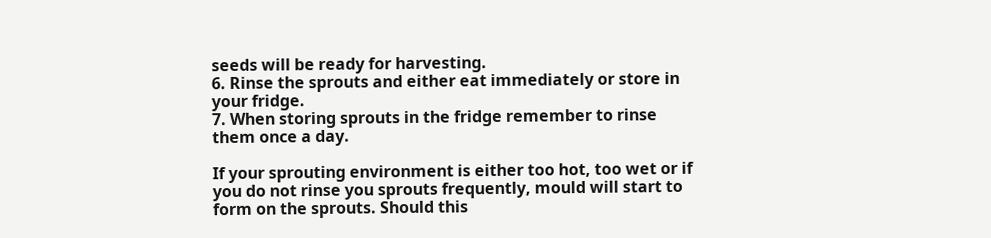seeds will be ready for harvesting.
6. Rinse the sprouts and either eat immediately or store in your fridge.
7. When storing sprouts in the fridge remember to rinse them once a day.

If your sprouting environment is either too hot, too wet or if you do not rinse you sprouts frequently, mould will start to form on the sprouts. Should this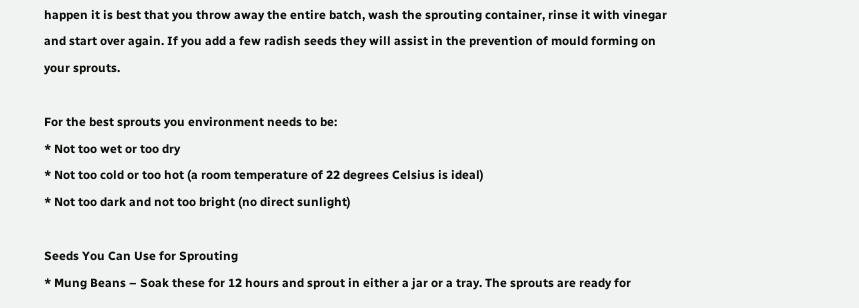happen it is best that you throw away the entire batch, wash the sprouting container, rinse it with vinegar and start over again. If you add a few radish seeds they will assist in the prevention of mould forming on your sprouts.

For the best sprouts you environment needs to be:
* Not too wet or too dry
* Not too cold or too hot (a room temperature of 22 degrees Celsius is ideal)
* Not too dark and not too bright (no direct sunlight)

Seeds You Can Use for Sprouting
* Mung Beans – Soak these for 12 hours and sprout in either a jar or a tray. The sprouts are ready for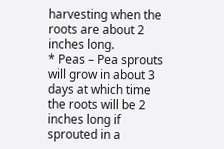harvesting when the roots are about 2 inches long.
* Peas – Pea sprouts will grow in about 3 days at which time the roots will be 2 inches long if sprouted in a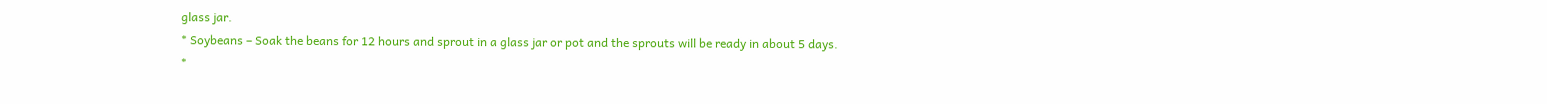glass jar.
* Soybeans – Soak the beans for 12 hours and sprout in a glass jar or pot and the sprouts will be ready in about 5 days.
*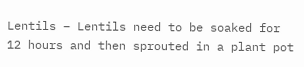Lentils – Lentils need to be soaked for 12 hours and then sprouted in a plant pot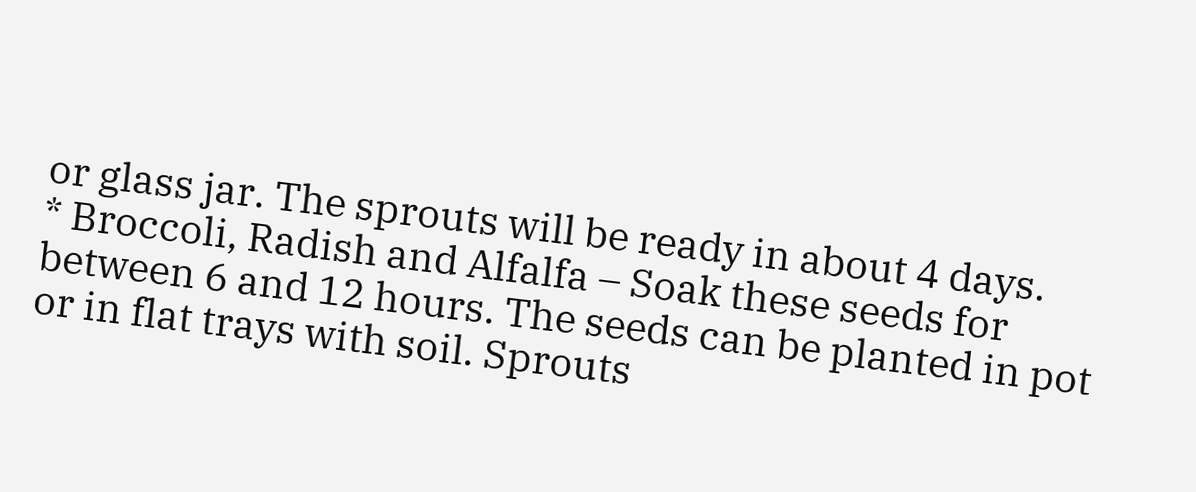or glass jar. The sprouts will be ready in about 4 days.
* Broccoli, Radish and Alfalfa – Soak these seeds for between 6 and 12 hours. The seeds can be planted in pot or in flat trays with soil. Sprouts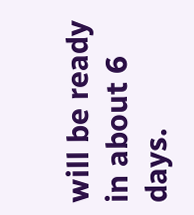will be ready in about 6 days.